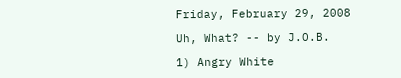Friday, February 29, 2008

Uh, What? -- by J.O.B.

1) Angry White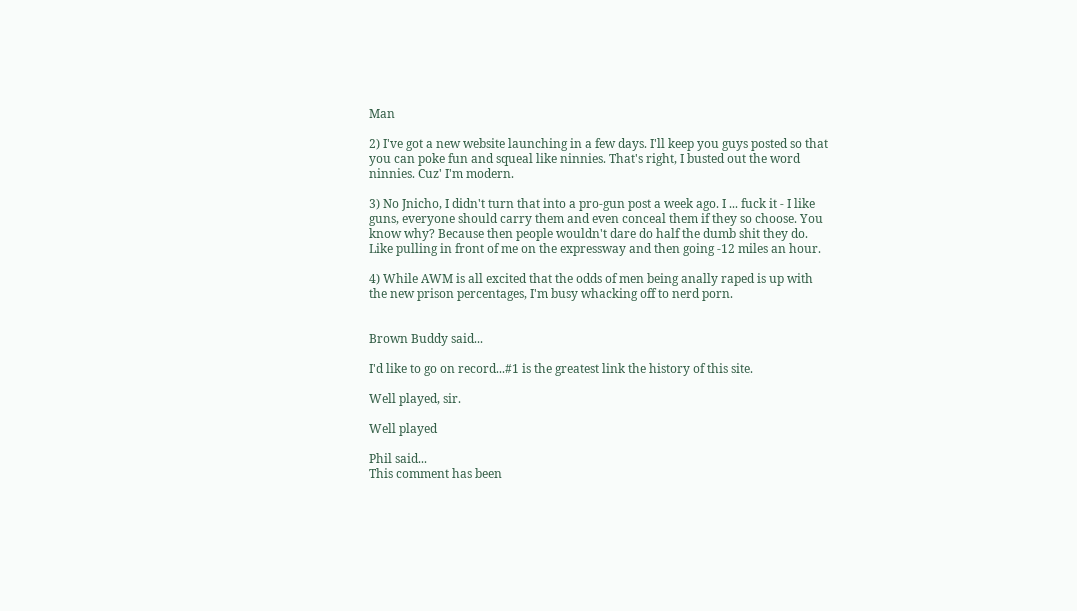Man

2) I've got a new website launching in a few days. I'll keep you guys posted so that you can poke fun and squeal like ninnies. That's right, I busted out the word ninnies. Cuz' I'm modern.

3) No Jnicho, I didn't turn that into a pro-gun post a week ago. I ... fuck it - I like guns, everyone should carry them and even conceal them if they so choose. You know why? Because then people wouldn't dare do half the dumb shit they do. Like pulling in front of me on the expressway and then going -12 miles an hour.

4) While AWM is all excited that the odds of men being anally raped is up with the new prison percentages, I'm busy whacking off to nerd porn.


Brown Buddy said...

I'd like to go on record...#1 is the greatest link the history of this site.

Well played, sir.

Well played

Phil said...
This comment has been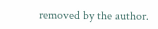removed by the author.